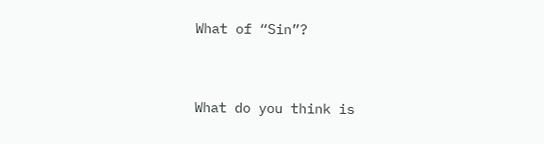What of “Sin”?


What do you think is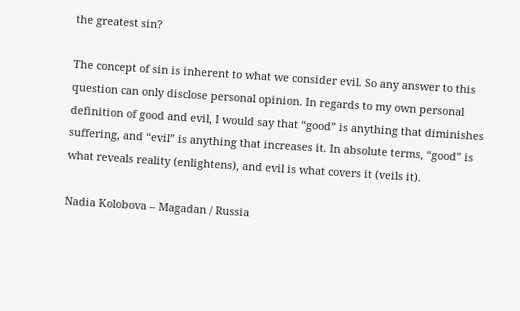the greatest sin?

The concept of sin is inherent to what we consider evil. So any answer to this question can only disclose personal opinion. In regards to my own personal definition of good and evil, I would say that “good” is anything that diminishes suffering, and “evil” is anything that increases it. In absolute terms, “good” is what reveals reality (enlightens), and evil is what covers it (veils it).

Nadia Kolobova – Magadan / Russia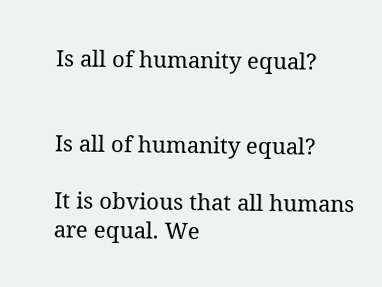Is all of humanity equal?


Is all of humanity equal?

It is obvious that all humans are equal. We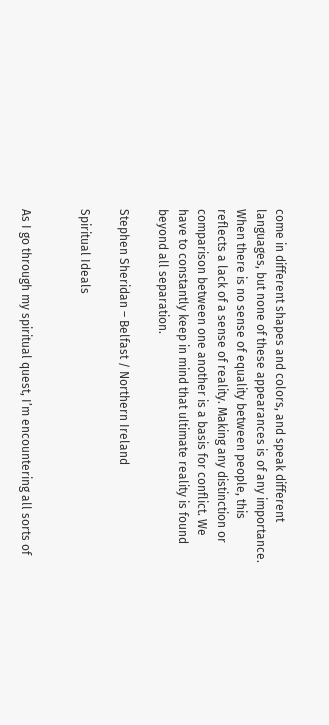come in different shapes and colors, and speak different languages, but none of these appearances is of any importance. When there is no sense of equality between people, this reflects a lack of a sense of reality. Making any distinction or comparison between one another is a basis for conflict. We have to constantly keep in mind that ultimate reality is found beyond all separation.

Stephen Sheridan – Belfast / Northern Ireland

Spiritual Ideals


As I go through my spiritual quest, I’m encountering all sorts of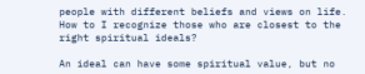people with different beliefs and views on life. How to I recognize those who are closest to the right spiritual ideals?

An ideal can have some spiritual value, but no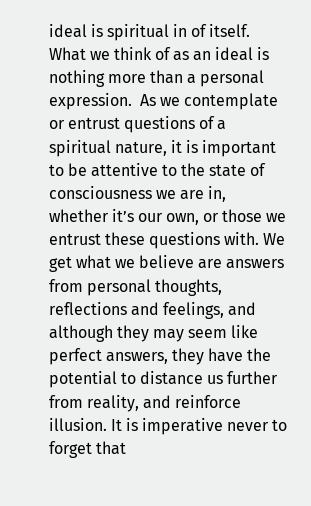ideal is spiritual in of itself. What we think of as an ideal is nothing more than a personal expression.  As we contemplate or entrust questions of a spiritual nature, it is important to be attentive to the state of consciousness we are in, whether it’s our own, or those we entrust these questions with. We get what we believe are answers from personal thoughts, reflections and feelings, and although they may seem like perfect answers, they have the potential to distance us further from reality, and reinforce illusion. It is imperative never to forget that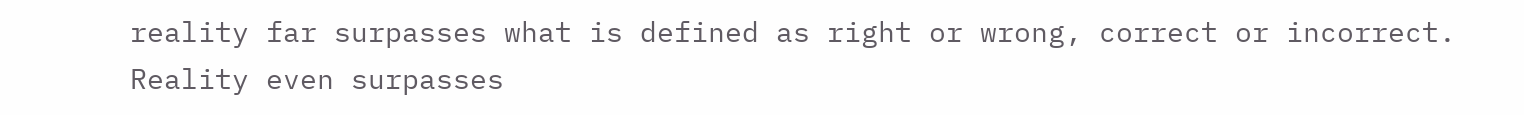reality far surpasses what is defined as right or wrong, correct or incorrect. Reality even surpasses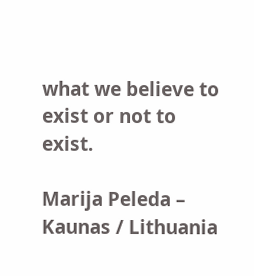what we believe to exist or not to exist.

Marija Peleda – Kaunas / Lithuania